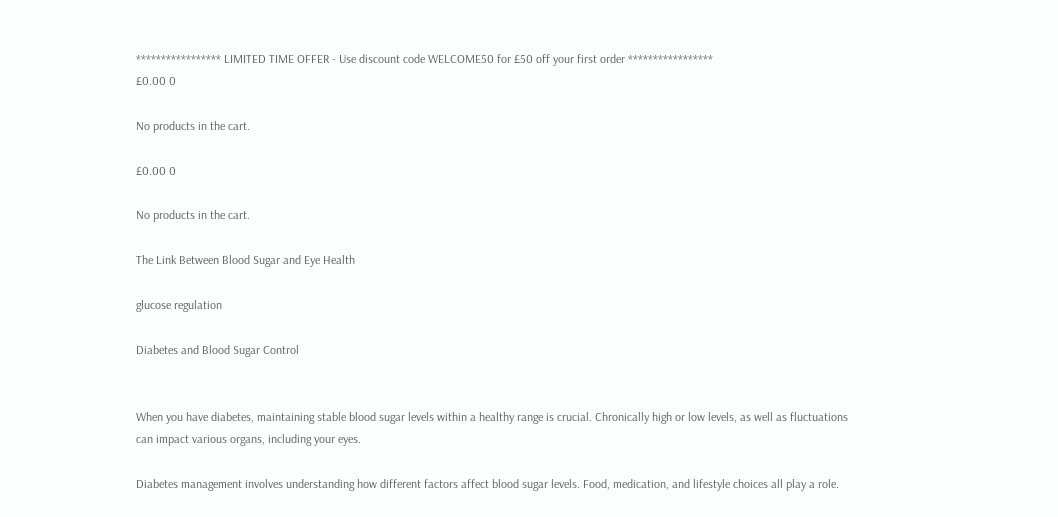***************** LIMITED TIME OFFER - Use discount code WELCOME50 for £50 off your first order *****************
£0.00 0

No products in the cart.

£0.00 0

No products in the cart.

The Link Between Blood Sugar and Eye Health

glucose regulation

Diabetes and Blood Sugar Control


When you have diabetes, maintaining stable blood sugar levels within a healthy range is crucial. Chronically high or low levels, as well as fluctuations can impact various organs, including your eyes.

Diabetes management involves understanding how different factors affect blood sugar levels. Food, medication, and lifestyle choices all play a role.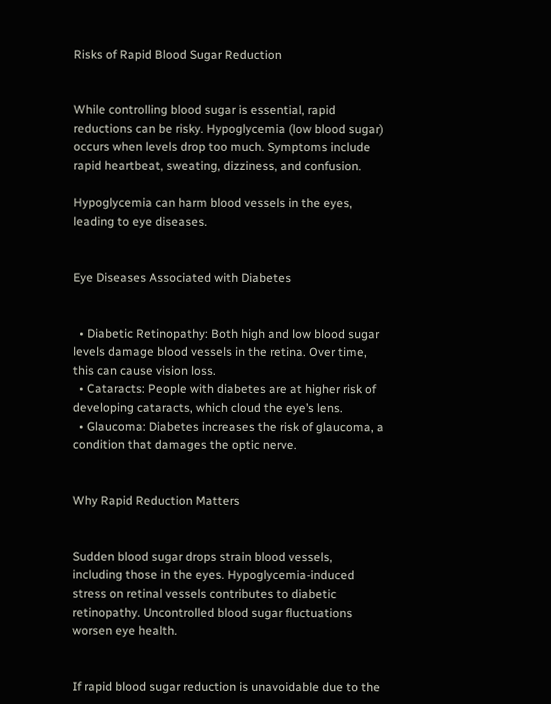Risks of Rapid Blood Sugar Reduction


While controlling blood sugar is essential, rapid reductions can be risky. Hypoglycemia (low blood sugar) occurs when levels drop too much. Symptoms include rapid heartbeat, sweating, dizziness, and confusion.

Hypoglycemia can harm blood vessels in the eyes, leading to eye diseases.


Eye Diseases Associated with Diabetes


  • Diabetic Retinopathy: Both high and low blood sugar levels damage blood vessels in the retina. Over time, this can cause vision loss.
  • Cataracts: People with diabetes are at higher risk of developing cataracts, which cloud the eye’s lens.
  • Glaucoma: Diabetes increases the risk of glaucoma, a condition that damages the optic nerve.


Why Rapid Reduction Matters


Sudden blood sugar drops strain blood vessels, including those in the eyes. Hypoglycemia-induced stress on retinal vessels contributes to diabetic retinopathy. Uncontrolled blood sugar fluctuations worsen eye health.


If rapid blood sugar reduction is unavoidable due to the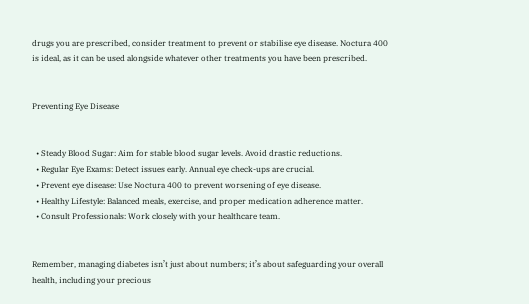drugs you are prescribed, consider treatment to prevent or stabilise eye disease. Noctura 400 is ideal, as it can be used alongside whatever other treatments you have been prescribed.


Preventing Eye Disease


  • Steady Blood Sugar: Aim for stable blood sugar levels. Avoid drastic reductions.
  • Regular Eye Exams: Detect issues early. Annual eye check-ups are crucial.
  • Prevent eye disease: Use Noctura 400 to prevent worsening of eye disease.
  • Healthy Lifestyle: Balanced meals, exercise, and proper medication adherence matter.
  • Consult Professionals: Work closely with your healthcare team.


Remember, managing diabetes isn’t just about numbers; it’s about safeguarding your overall health, including your precious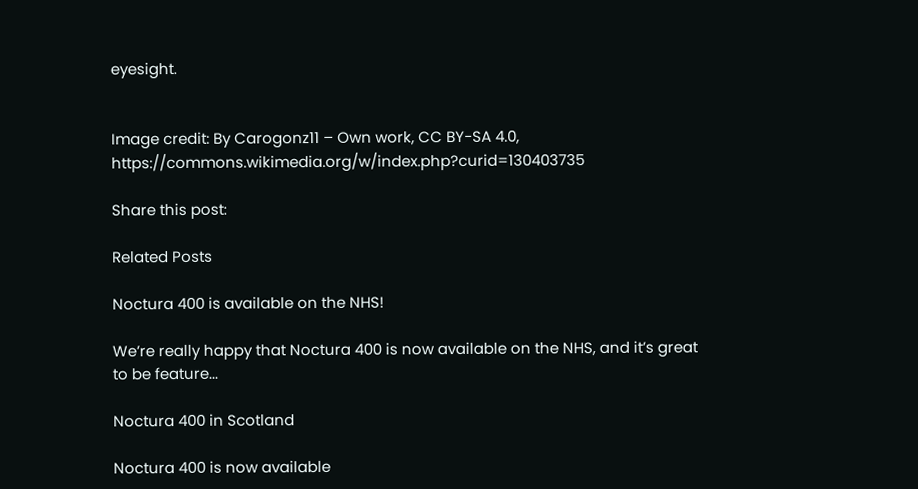eyesight.


Image credit: By Carogonz11 – Own work, CC BY-SA 4.0, https://commons.wikimedia.org/w/index.php?curid=130403735

Share this post:

Related Posts

Noctura 400 is available on the NHS!

We’re really happy that Noctura 400 is now available on the NHS, and it’s great to be feature...

Noctura 400 in Scotland

Noctura 400 is now available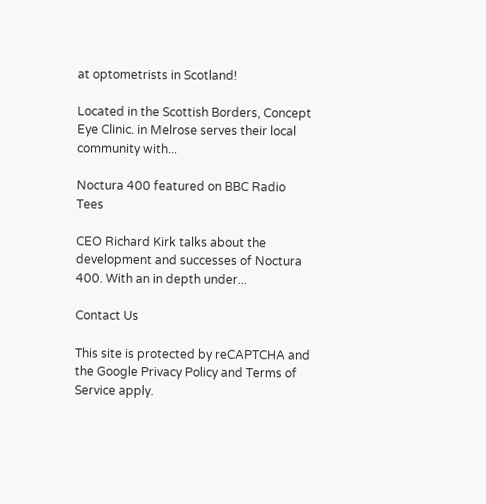at optometrists in Scotland!

Located in the Scottish Borders, Concept Eye Clinic. in Melrose serves their local community with...

Noctura 400 featured on BBC Radio Tees

CEO Richard Kirk talks about the development and successes of Noctura 400. With an in depth under...

Contact Us

This site is protected by reCAPTCHA and the Google Privacy Policy and Terms of Service apply.